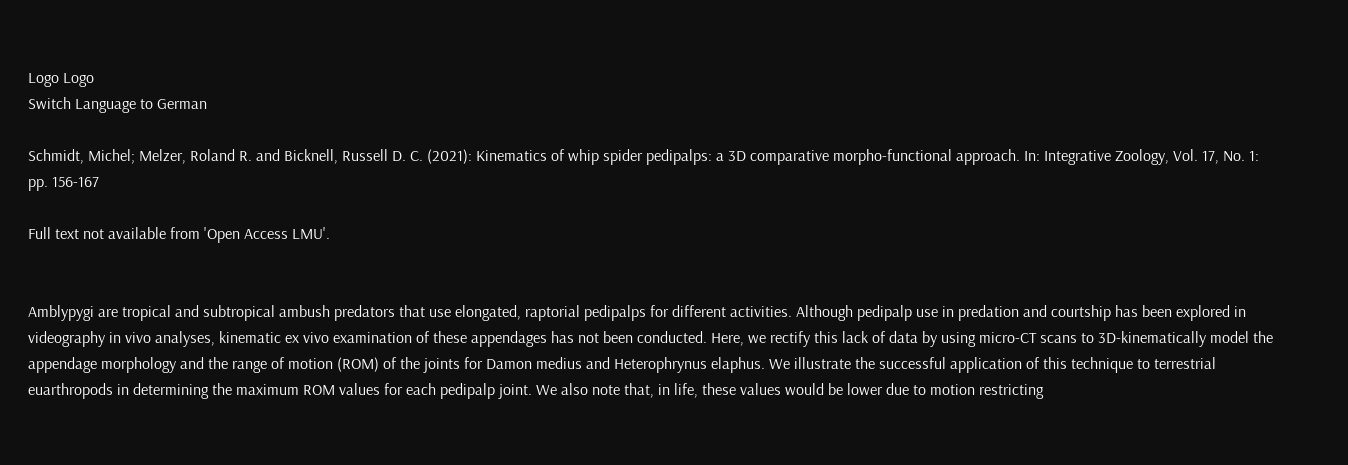Logo Logo
Switch Language to German

Schmidt, Michel; Melzer, Roland R. and Bicknell, Russell D. C. (2021): Kinematics of whip spider pedipalps: a 3D comparative morpho-functional approach. In: Integrative Zoology, Vol. 17, No. 1: pp. 156-167

Full text not available from 'Open Access LMU'.


Amblypygi are tropical and subtropical ambush predators that use elongated, raptorial pedipalps for different activities. Although pedipalp use in predation and courtship has been explored in videography in vivo analyses, kinematic ex vivo examination of these appendages has not been conducted. Here, we rectify this lack of data by using micro-CT scans to 3D-kinematically model the appendage morphology and the range of motion (ROM) of the joints for Damon medius and Heterophrynus elaphus. We illustrate the successful application of this technique to terrestrial euarthropods in determining the maximum ROM values for each pedipalp joint. We also note that, in life, these values would be lower due to motion restricting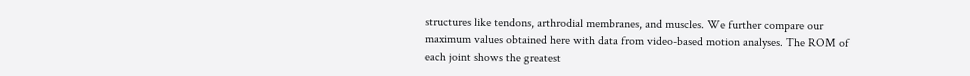structures like tendons, arthrodial membranes, and muscles. We further compare our maximum values obtained here with data from video-based motion analyses. The ROM of each joint shows the greatest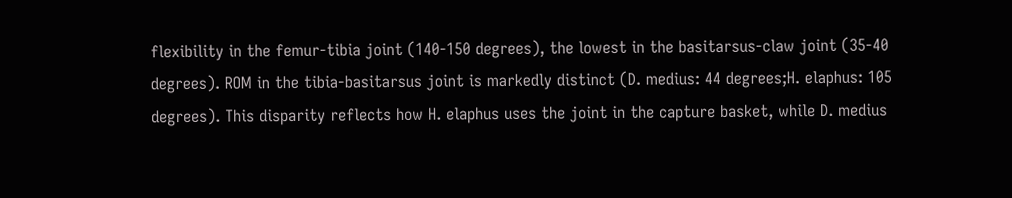flexibility in the femur-tibia joint (140-150 degrees), the lowest in the basitarsus-claw joint (35-40 degrees). ROM in the tibia-basitarsus joint is markedly distinct (D. medius: 44 degrees;H. elaphus: 105 degrees). This disparity reflects how H. elaphus uses the joint in the capture basket, while D. medius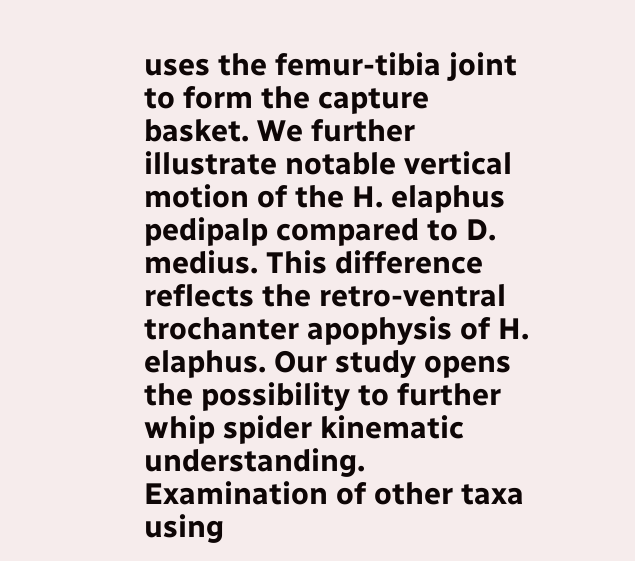uses the femur-tibia joint to form the capture basket. We further illustrate notable vertical motion of the H. elaphus pedipalp compared to D. medius. This difference reflects the retro-ventral trochanter apophysis of H. elaphus. Our study opens the possibility to further whip spider kinematic understanding. Examination of other taxa using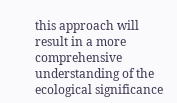this approach will result in a more comprehensive understanding of the ecological significance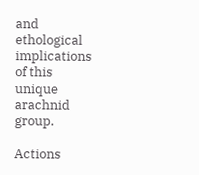and ethological implications of this unique arachnid group.

Actions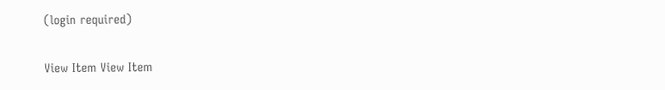(login required)

View Item View Item